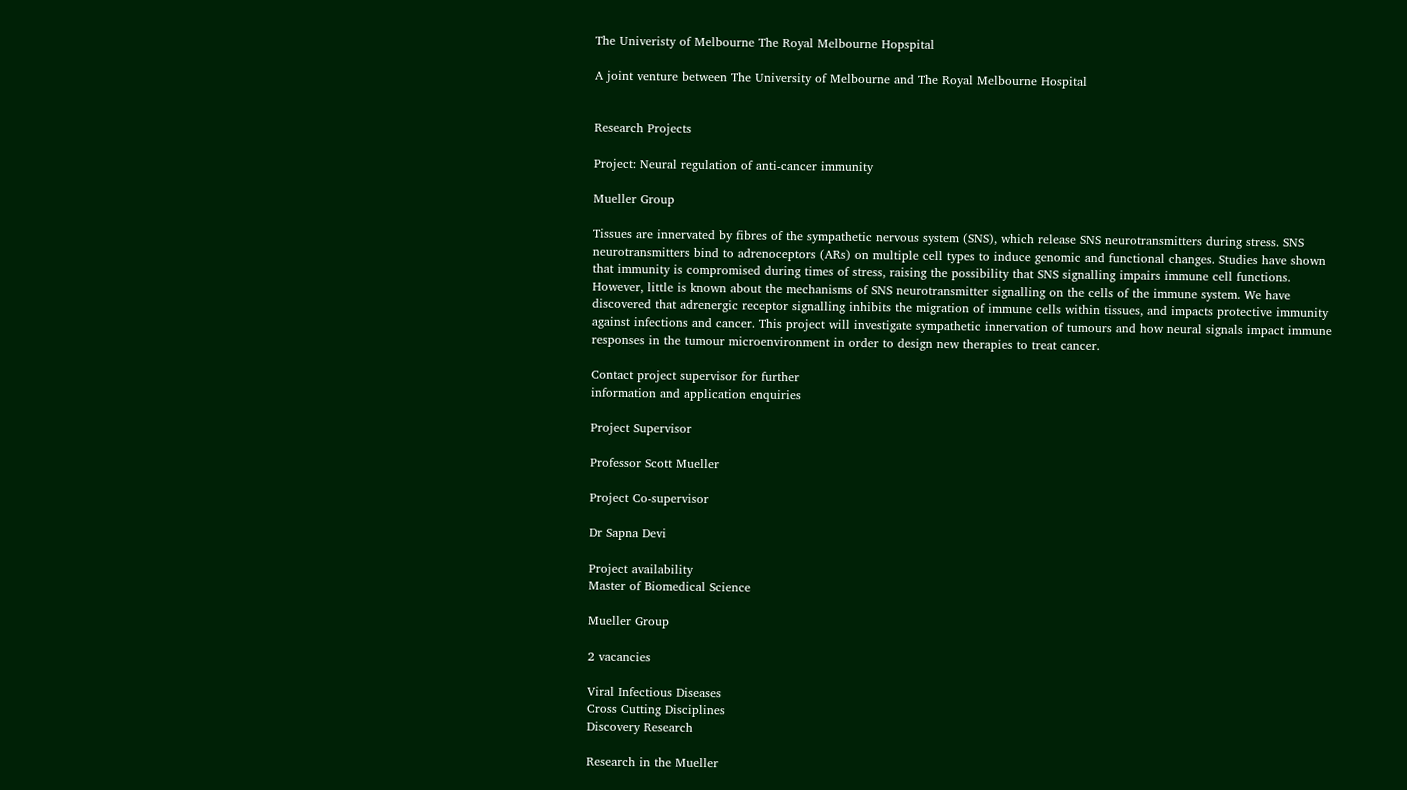The Univeristy of Melbourne The Royal Melbourne Hopspital

A joint venture between The University of Melbourne and The Royal Melbourne Hospital


Research Projects

Project: Neural regulation of anti-cancer immunity

Mueller Group

Tissues are innervated by fibres of the sympathetic nervous system (SNS), which release SNS neurotransmitters during stress. SNS neurotransmitters bind to adrenoceptors (ARs) on multiple cell types to induce genomic and functional changes. Studies have shown that immunity is compromised during times of stress, raising the possibility that SNS signalling impairs immune cell functions. However, little is known about the mechanisms of SNS neurotransmitter signalling on the cells of the immune system. We have discovered that adrenergic receptor signalling inhibits the migration of immune cells within tissues, and impacts protective immunity against infections and cancer. This project will investigate sympathetic innervation of tumours and how neural signals impact immune responses in the tumour microenvironment in order to design new therapies to treat cancer.

Contact project supervisor for further
information and application enquiries

Project Supervisor

Professor Scott Mueller

Project Co-supervisor

Dr Sapna Devi

Project availability
Master of Biomedical Science

Mueller Group

2 vacancies

Viral Infectious Diseases
Cross Cutting Disciplines
Discovery Research

Research in the Mueller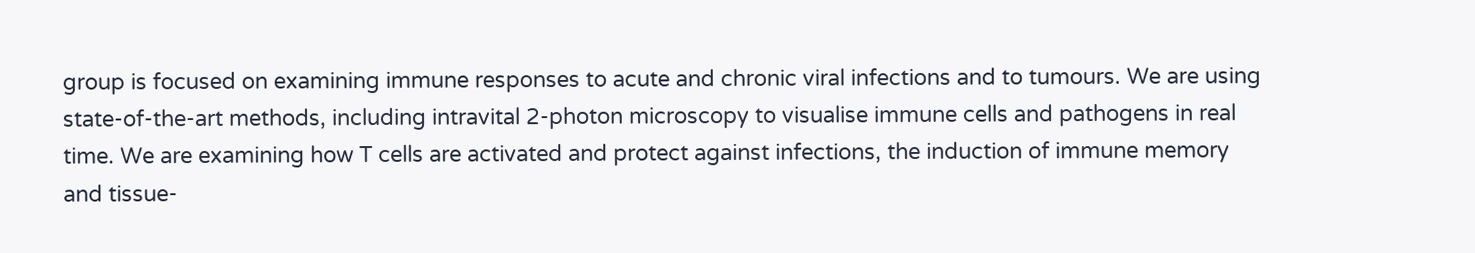group is focused on examining immune responses to acute and chronic viral infections and to tumours. We are using state-of-the-art methods, including intravital 2-photon microscopy to visualise immune cells and pathogens in real time. We are examining how T cells are activated and protect against infections, the induction of immune memory and tissue-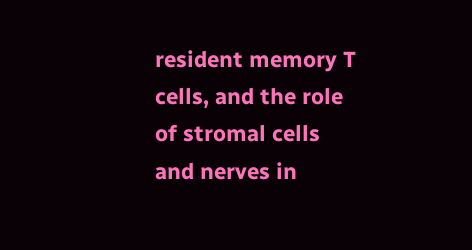resident memory T cells, and the role of stromal cells and nerves in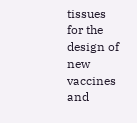tissues for the design of new vaccines and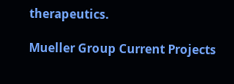therapeutics.

Mueller Group Current Projects